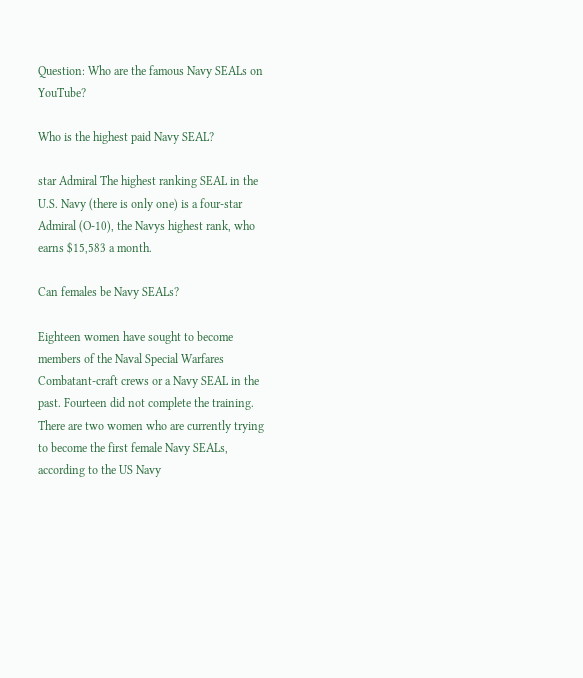Question: Who are the famous Navy SEALs on YouTube?

Who is the highest paid Navy SEAL?

star Admiral The highest ranking SEAL in the U.S. Navy (there is only one) is a four-star Admiral (O-10), the Navys highest rank, who earns $15,583 a month.

Can females be Navy SEALs?

Eighteen women have sought to become members of the Naval Special Warfares Combatant-craft crews or a Navy SEAL in the past. Fourteen did not complete the training. There are two women who are currently trying to become the first female Navy SEALs, according to the US Navy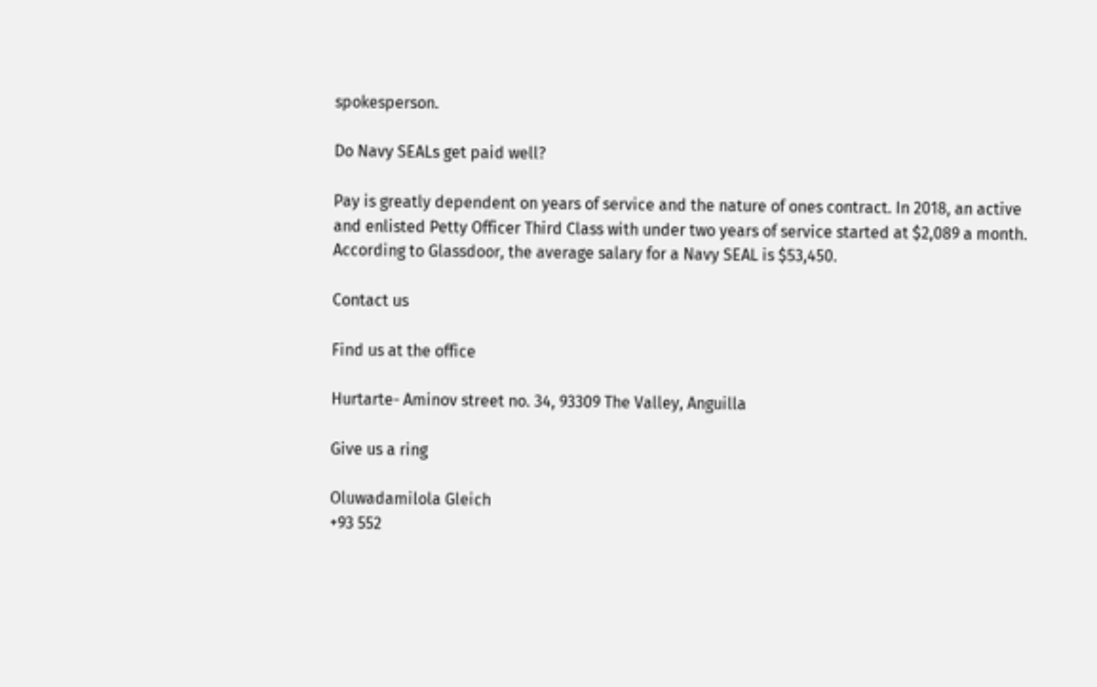spokesperson.

Do Navy SEALs get paid well?

Pay is greatly dependent on years of service and the nature of ones contract. In 2018, an active and enlisted Petty Officer Third Class with under two years of service started at $2,089 a month. According to Glassdoor, the average salary for a Navy SEAL is $53,450.

Contact us

Find us at the office

Hurtarte- Aminov street no. 34, 93309 The Valley, Anguilla

Give us a ring

Oluwadamilola Gleich
+93 552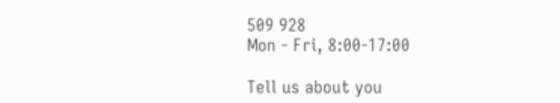509 928
Mon - Fri, 8:00-17:00

Tell us about you